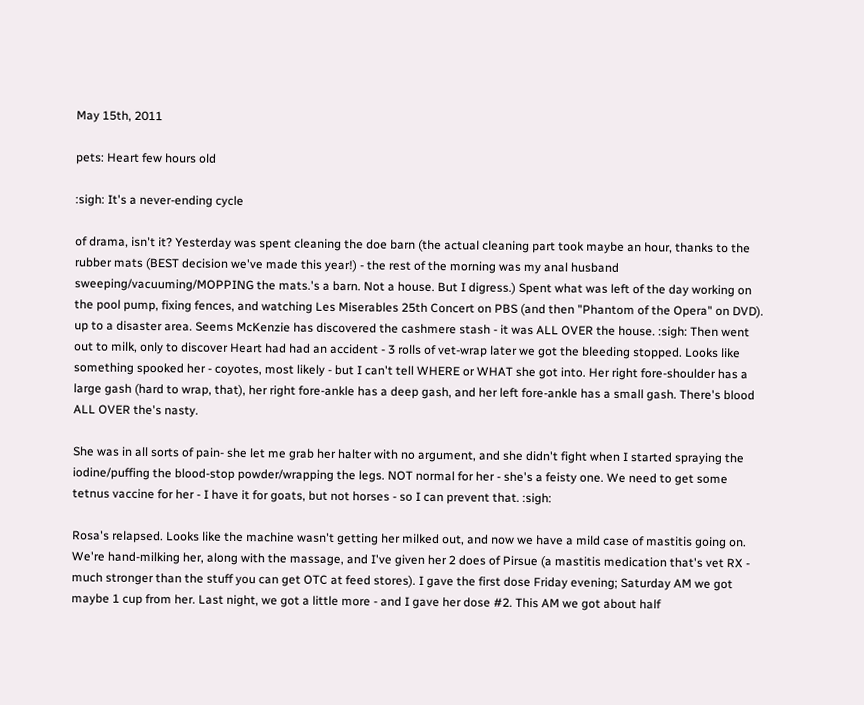May 15th, 2011

pets: Heart few hours old

:sigh: It's a never-ending cycle

of drama, isn't it? Yesterday was spent cleaning the doe barn (the actual cleaning part took maybe an hour, thanks to the rubber mats (BEST decision we've made this year!) - the rest of the morning was my anal husband sweeping/vacuuming/MOPPING the mats.'s a barn. Not a house. But I digress.) Spent what was left of the day working on the pool pump, fixing fences, and watching Les Miserables 25th Concert on PBS (and then "Phantom of the Opera" on DVD). up to a disaster area. Seems McKenzie has discovered the cashmere stash - it was ALL OVER the house. :sigh: Then went out to milk, only to discover Heart had had an accident - 3 rolls of vet-wrap later we got the bleeding stopped. Looks like something spooked her - coyotes, most likely - but I can't tell WHERE or WHAT she got into. Her right fore-shoulder has a large gash (hard to wrap, that), her right fore-ankle has a deep gash, and her left fore-ankle has a small gash. There's blood ALL OVER the's nasty.

She was in all sorts of pain- she let me grab her halter with no argument, and she didn't fight when I started spraying the iodine/puffing the blood-stop powder/wrapping the legs. NOT normal for her - she's a feisty one. We need to get some tetnus vaccine for her - I have it for goats, but not horses - so I can prevent that. :sigh:

Rosa's relapsed. Looks like the machine wasn't getting her milked out, and now we have a mild case of mastitis going on. We're hand-milking her, along with the massage, and I've given her 2 does of Pirsue (a mastitis medication that's vet RX - much stronger than the stuff you can get OTC at feed stores). I gave the first dose Friday evening; Saturday AM we got maybe 1 cup from her. Last night, we got a little more - and I gave her dose #2. This AM we got about half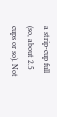a strip-cup full (so, about 2.5 cups or so). Not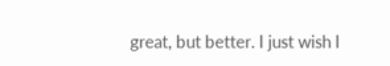great, but better. I just wish I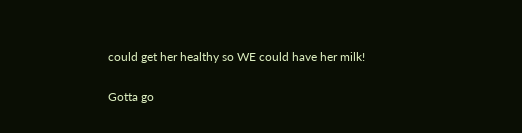could get her healthy so WE could have her milk!

Gotta go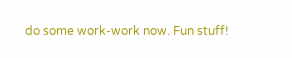do some work-work now. Fun stuff!